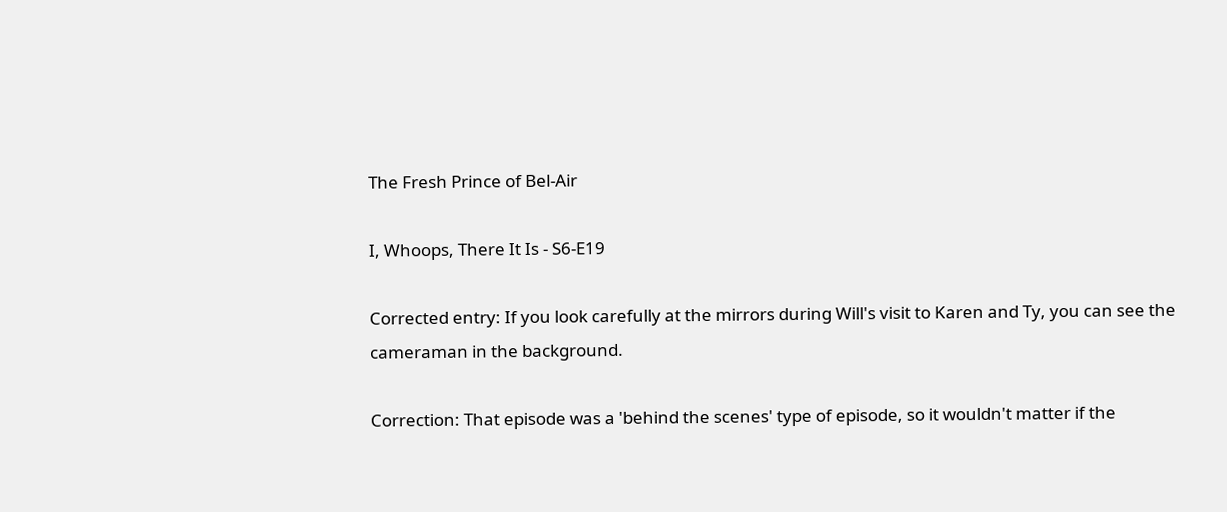The Fresh Prince of Bel-Air

I, Whoops, There It Is - S6-E19

Corrected entry: If you look carefully at the mirrors during Will's visit to Karen and Ty, you can see the cameraman in the background.

Correction: That episode was a 'behind the scenes' type of episode, so it wouldn't matter if the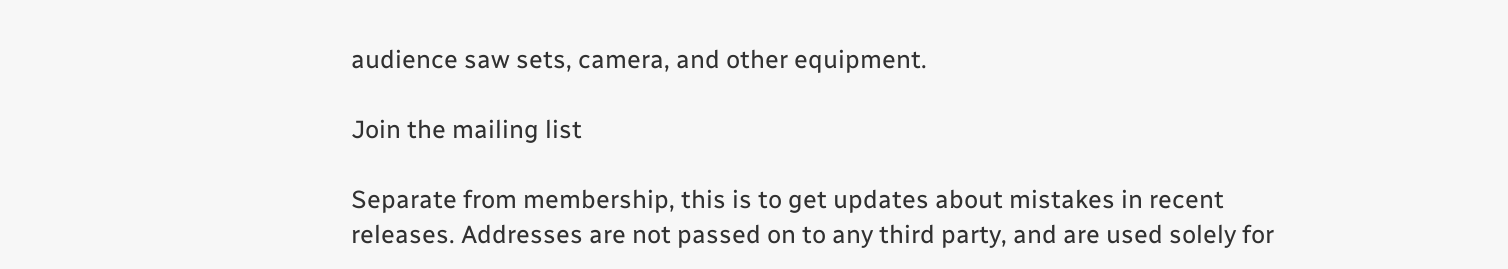audience saw sets, camera, and other equipment.

Join the mailing list

Separate from membership, this is to get updates about mistakes in recent releases. Addresses are not passed on to any third party, and are used solely for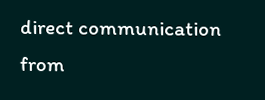direct communication from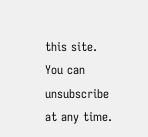this site. You can unsubscribe at any time.